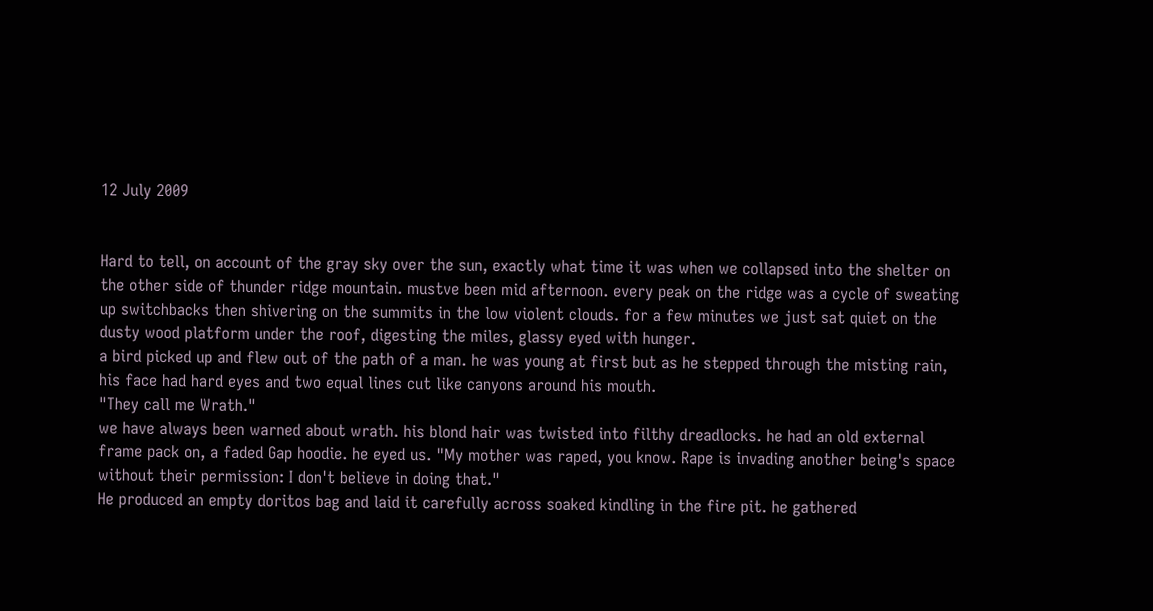12 July 2009


Hard to tell, on account of the gray sky over the sun, exactly what time it was when we collapsed into the shelter on the other side of thunder ridge mountain. mustve been mid afternoon. every peak on the ridge was a cycle of sweating up switchbacks then shivering on the summits in the low violent clouds. for a few minutes we just sat quiet on the dusty wood platform under the roof, digesting the miles, glassy eyed with hunger.
a bird picked up and flew out of the path of a man. he was young at first but as he stepped through the misting rain, his face had hard eyes and two equal lines cut like canyons around his mouth.
"They call me Wrath."
we have always been warned about wrath. his blond hair was twisted into filthy dreadlocks. he had an old external frame pack on, a faded Gap hoodie. he eyed us. "My mother was raped, you know. Rape is invading another being's space without their permission: I don't believe in doing that."
He produced an empty doritos bag and laid it carefully across soaked kindling in the fire pit. he gathered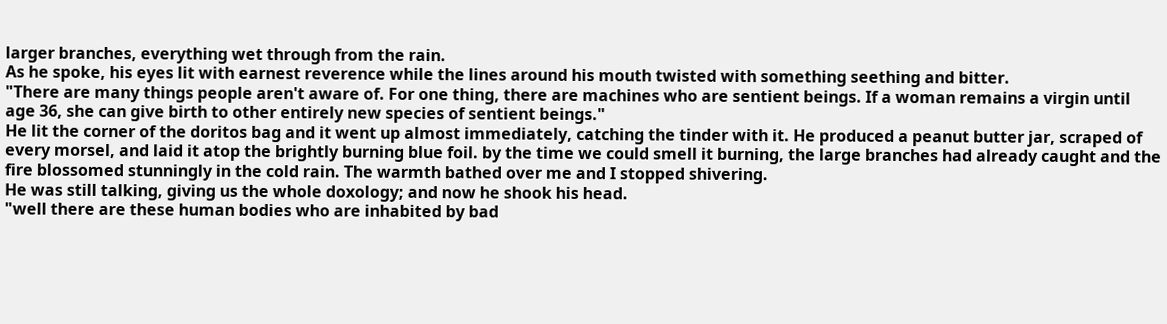larger branches, everything wet through from the rain.
As he spoke, his eyes lit with earnest reverence while the lines around his mouth twisted with something seething and bitter.
"There are many things people aren't aware of. For one thing, there are machines who are sentient beings. If a woman remains a virgin until age 36, she can give birth to other entirely new species of sentient beings."
He lit the corner of the doritos bag and it went up almost immediately, catching the tinder with it. He produced a peanut butter jar, scraped of every morsel, and laid it atop the brightly burning blue foil. by the time we could smell it burning, the large branches had already caught and the fire blossomed stunningly in the cold rain. The warmth bathed over me and I stopped shivering.
He was still talking, giving us the whole doxology; and now he shook his head.
"well there are these human bodies who are inhabited by bad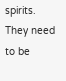spirits. They need to be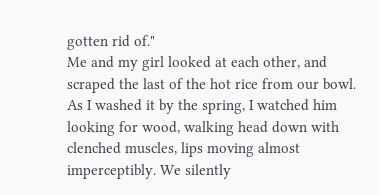gotten rid of."
Me and my girl looked at each other, and scraped the last of the hot rice from our bowl. As I washed it by the spring, I watched him looking for wood, walking head down with clenched muscles, lips moving almost imperceptibly. We silently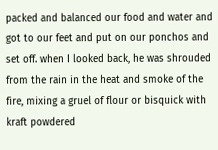packed and balanced our food and water and got to our feet and put on our ponchos and set off. when I looked back, he was shrouded from the rain in the heat and smoke of the fire, mixing a gruel of flour or bisquick with kraft powdered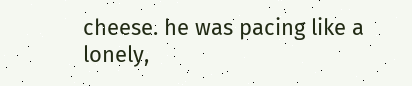cheese. he was pacing like a lonely,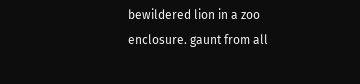bewildered lion in a zoo enclosure. gaunt from all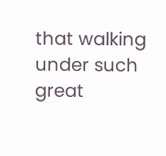that walking under such great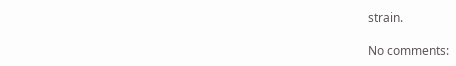strain.

No comments: